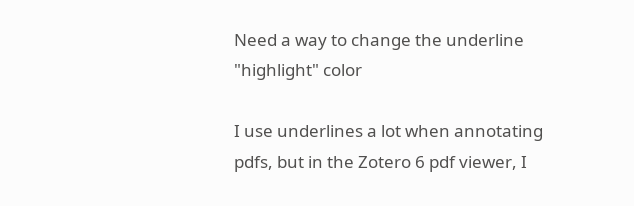Need a way to change the underline "highlight" color

I use underlines a lot when annotating pdfs, but in the Zotero 6 pdf viewer, I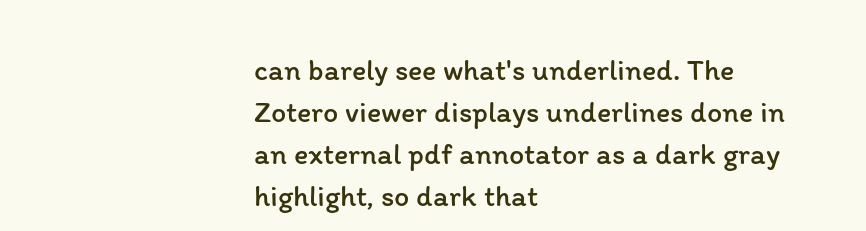can barely see what's underlined. The Zotero viewer displays underlines done in an external pdf annotator as a dark gray highlight, so dark that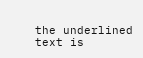the underlined text is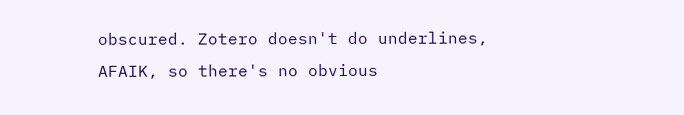obscured. Zotero doesn't do underlines, AFAIK, so there's no obvious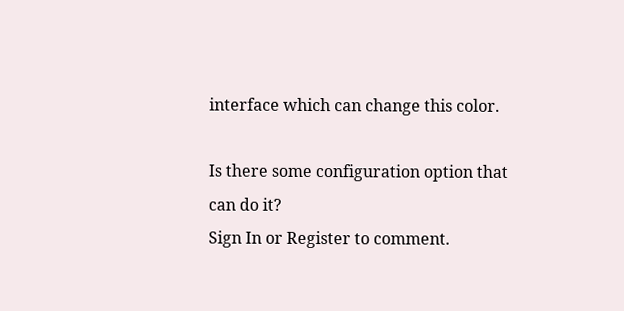interface which can change this color.

Is there some configuration option that can do it?
Sign In or Register to comment.